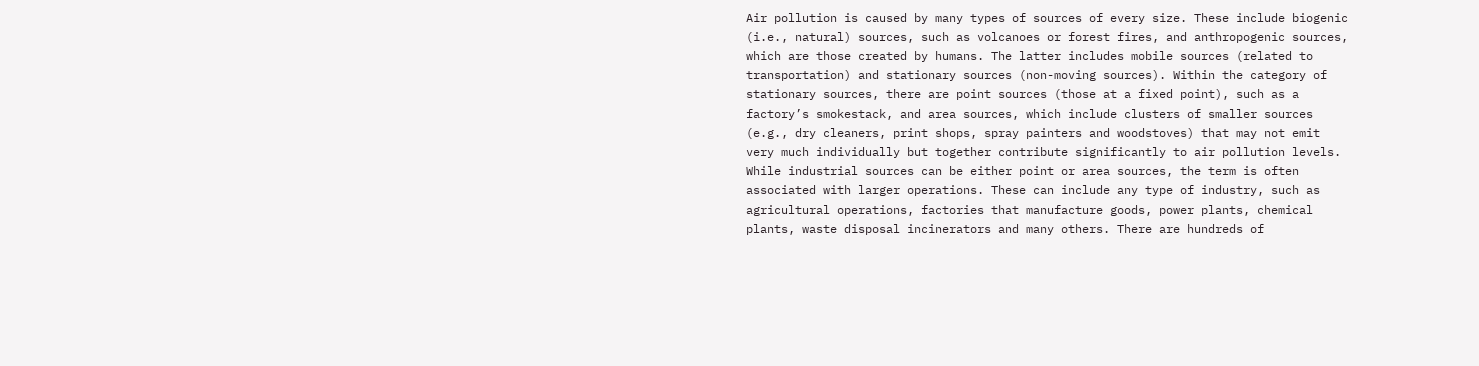Air pollution is caused by many types of sources of every size. These include biogenic (i.e., natural) sources, such as volcanoes or forest fires, and anthropogenic sources, which are those created by humans. The latter includes mobile sources (related to transportation) and stationary sources (non-moving sources). Within the category of stationary sources, there are point sources (those at a fixed point), such as a factory’s smokestack, and area sources, which include clusters of smaller sources (e.g., dry cleaners, print shops, spray painters and woodstoves) that may not emit very much individually but together contribute significantly to air pollution levels. While industrial sources can be either point or area sources, the term is often associated with larger operations. These can include any type of industry, such as agricultural operations, factories that manufacture goods, power plants, chemical plants, waste disposal incinerators and many others. There are hundreds of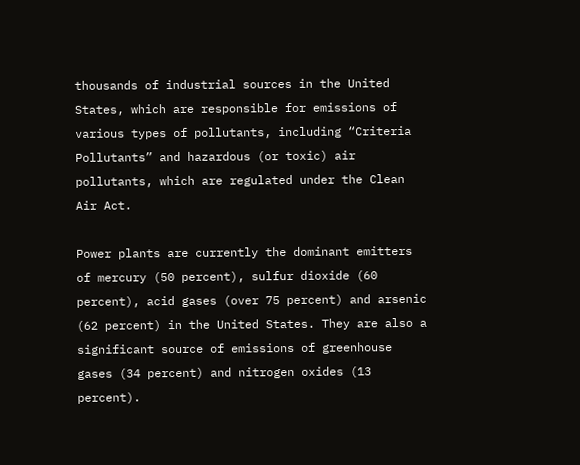thousands of industrial sources in the United States, which are responsible for emissions of various types of pollutants, including “Criteria Pollutants” and hazardous (or toxic) air pollutants, which are regulated under the Clean Air Act.

Power plants are currently the dominant emitters of mercury (50 percent), sulfur dioxide (60 percent), acid gases (over 75 percent) and arsenic (62 percent) in the United States. They are also a significant source of emissions of greenhouse gases (34 percent) and nitrogen oxides (13 percent).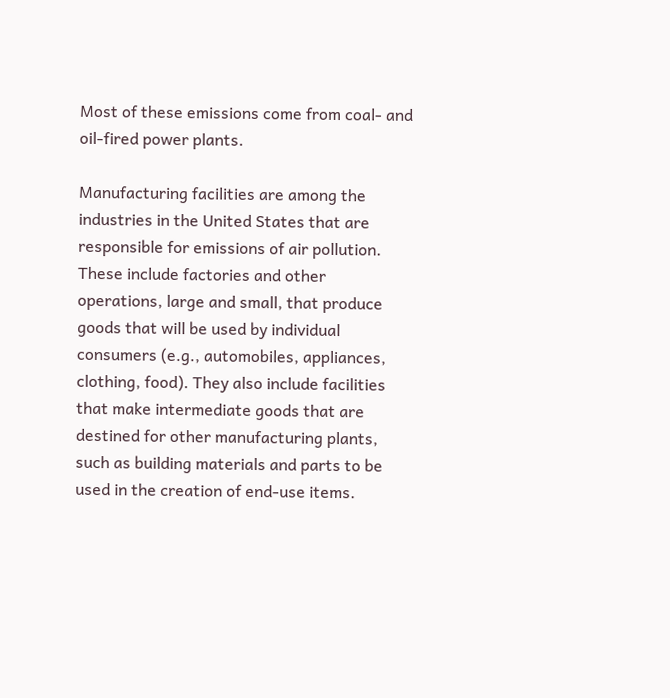Most of these emissions come from coal- and oil-fired power plants.

Manufacturing facilities are among the industries in the United States that are responsible for emissions of air pollution. These include factories and other operations, large and small, that produce goods that will be used by individual consumers (e.g., automobiles, appliances, clothing, food). They also include facilities that make intermediate goods that are destined for other manufacturing plants, such as building materials and parts to be used in the creation of end-use items.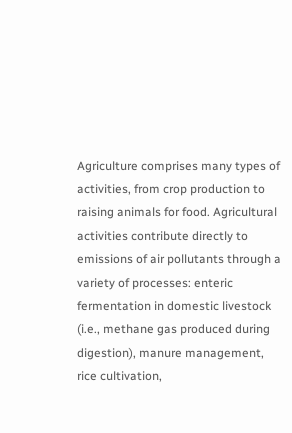Agriculture comprises many types of activities, from crop production to raising animals for food. Agricultural activities contribute directly to emissions of air pollutants through a variety of processes: enteric fermentation in domestic livestock (i.e., methane gas produced during digestion), manure management, rice cultivation,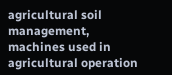agricultural soil management, machines used in agricultural operation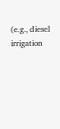(e.g., diesel irrigation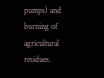pumps) and burning of agricultural residues.